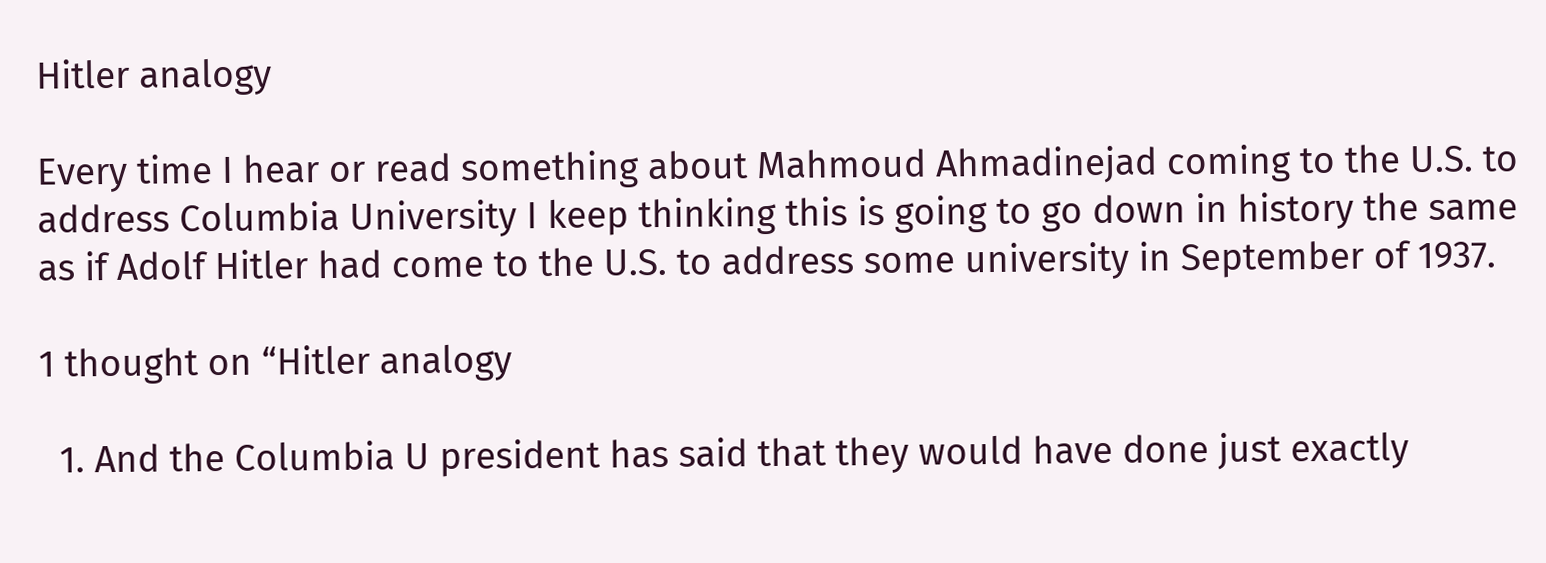Hitler analogy

Every time I hear or read something about Mahmoud Ahmadinejad coming to the U.S. to address Columbia University I keep thinking this is going to go down in history the same as if Adolf Hitler had come to the U.S. to address some university in September of 1937.

1 thought on “Hitler analogy

  1. And the Columbia U president has said that they would have done just exactly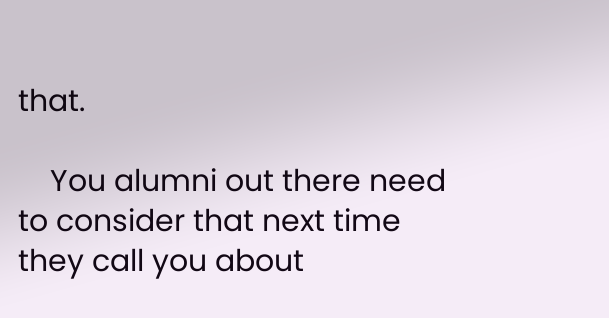that.

    You alumni out there need to consider that next time they call you about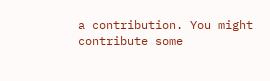a contribution. You might contribute some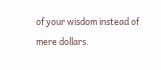of your wisdom instead of mere dollars.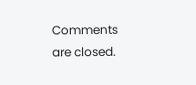Comments are closed.